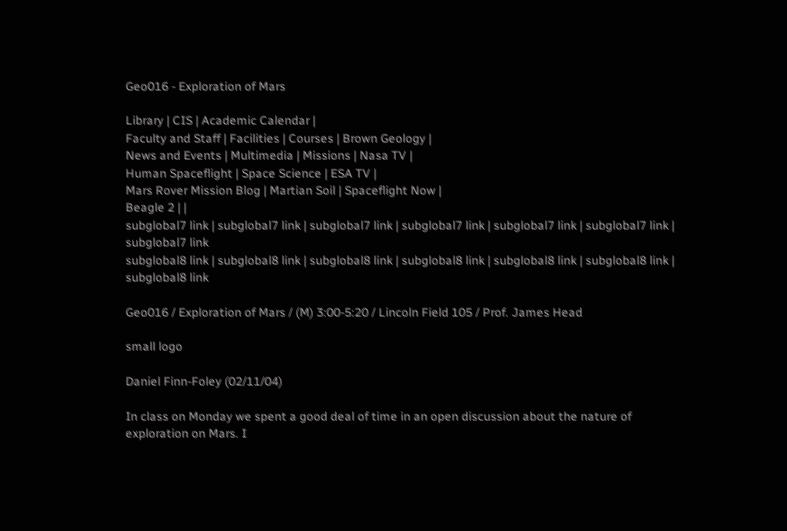Geo016 - Exploration of Mars

Library | CIS | Academic Calendar |
Faculty and Staff | Facilities | Courses | Brown Geology |
News and Events | Multimedia | Missions | Nasa TV |
Human Spaceflight | Space Science | ESA TV |
Mars Rover Mission Blog | Martian Soil | Spaceflight Now |
Beagle 2 | |
subglobal7 link | subglobal7 link | subglobal7 link | subglobal7 link | subglobal7 link | subglobal7 link | subglobal7 link
subglobal8 link | subglobal8 link | subglobal8 link | subglobal8 link | subglobal8 link | subglobal8 link | subglobal8 link

Geo016 / Exploration of Mars / (M) 3:00-5:20 / Lincoln Field 105 / Prof. James Head

small logo

Daniel Finn-Foley (02/11/04)

In class on Monday we spent a good deal of time in an open discussion about the nature of exploration on Mars. I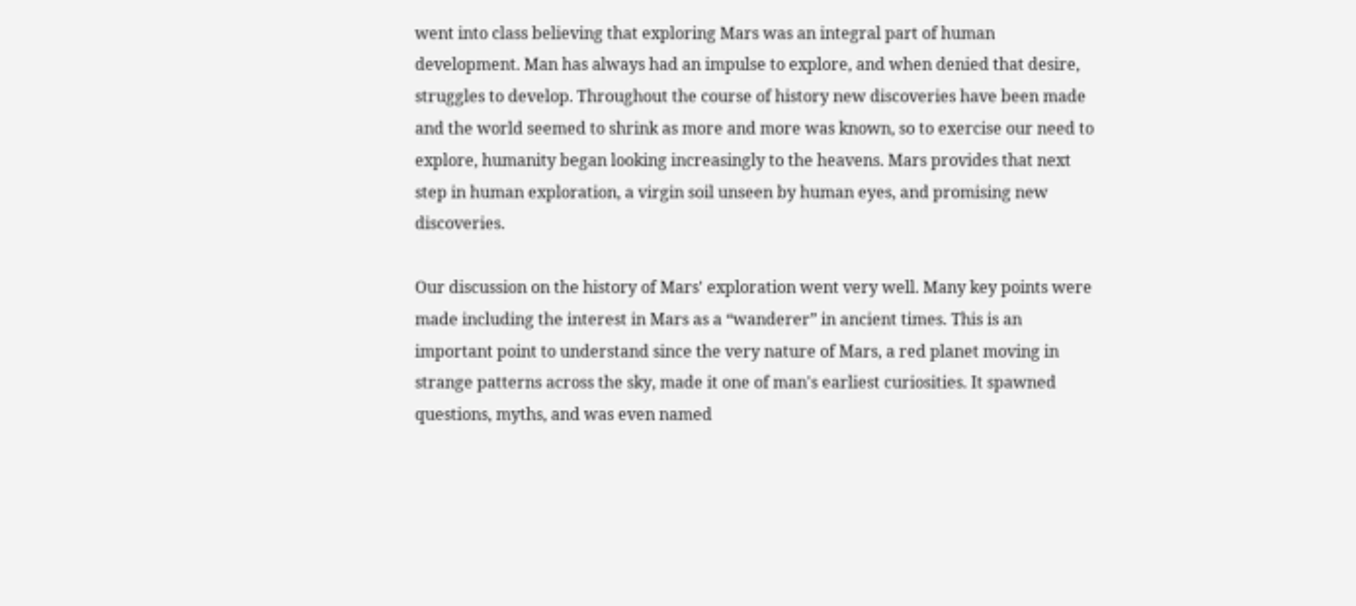went into class believing that exploring Mars was an integral part of human development. Man has always had an impulse to explore, and when denied that desire, struggles to develop. Throughout the course of history new discoveries have been made and the world seemed to shrink as more and more was known, so to exercise our need to explore, humanity began looking increasingly to the heavens. Mars provides that next step in human exploration, a virgin soil unseen by human eyes, and promising new discoveries.

Our discussion on the history of Mars' exploration went very well. Many key points were made including the interest in Mars as a “wanderer” in ancient times. This is an important point to understand since the very nature of Mars, a red planet moving in strange patterns across the sky, made it one of man's earliest curiosities. It spawned questions, myths, and was even named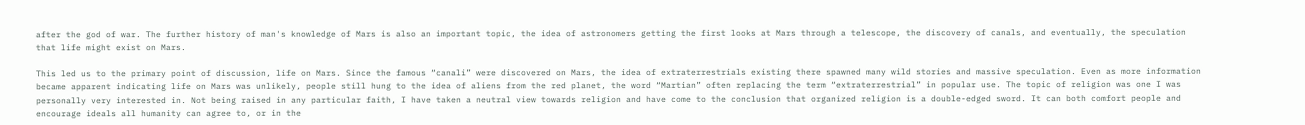after the god of war. The further history of man's knowledge of Mars is also an important topic, the idea of astronomers getting the first looks at Mars through a telescope, the discovery of canals, and eventually, the speculation that life might exist on Mars.

This led us to the primary point of discussion, life on Mars. Since the famous “canali” were discovered on Mars, the idea of extraterrestrials existing there spawned many wild stories and massive speculation. Even as more information became apparent indicating life on Mars was unlikely, people still hung to the idea of aliens from the red planet, the word “Martian” often replacing the term “extraterrestrial” in popular use. The topic of religion was one I was personally very interested in. Not being raised in any particular faith, I have taken a neutral view towards religion and have come to the conclusion that organized religion is a double-edged sword. It can both comfort people and encourage ideals all humanity can agree to, or in the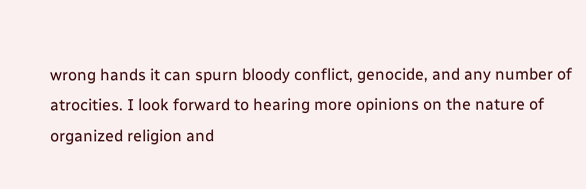wrong hands it can spurn bloody conflict, genocide, and any number of atrocities. I look forward to hearing more opinions on the nature of organized religion and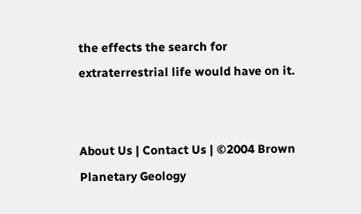the effects the search for extraterrestrial life would have on it.


About Us | Contact Us | ©2004 Brown Planetary Geology